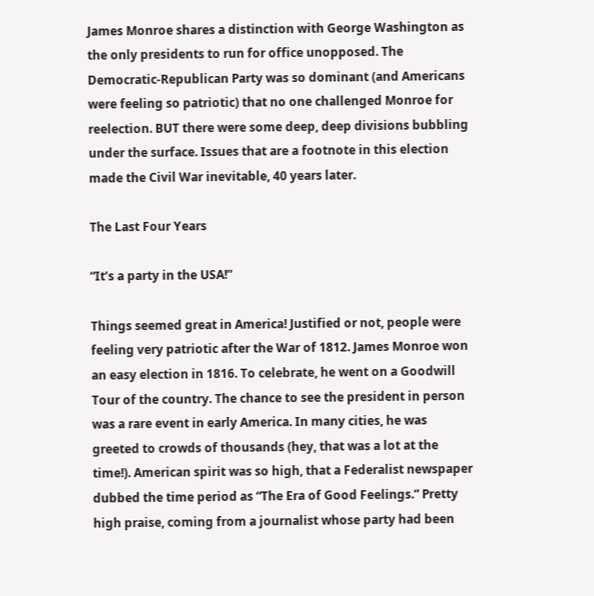James Monroe shares a distinction with George Washington as the only presidents to run for office unopposed. The Democratic-Republican Party was so dominant (and Americans were feeling so patriotic) that no one challenged Monroe for reelection. BUT there were some deep, deep divisions bubbling under the surface. Issues that are a footnote in this election made the Civil War inevitable, 40 years later.

The Last Four Years

“It’s a party in the USA!”

Things seemed great in America! Justified or not, people were feeling very patriotic after the War of 1812. James Monroe won an easy election in 1816. To celebrate, he went on a Goodwill Tour of the country. The chance to see the president in person was a rare event in early America. In many cities, he was greeted to crowds of thousands (hey, that was a lot at the time!). American spirit was so high, that a Federalist newspaper dubbed the time period as “The Era of Good Feelings.” Pretty high praise, coming from a journalist whose party had been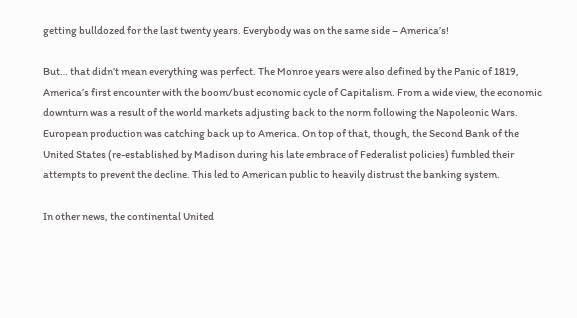getting bulldozed for the last twenty years. Everybody was on the same side – America’s!

But… that didn’t mean everything was perfect. The Monroe years were also defined by the Panic of 1819, America’s first encounter with the boom/bust economic cycle of Capitalism. From a wide view, the economic downturn was a result of the world markets adjusting back to the norm following the Napoleonic Wars. European production was catching back up to America. On top of that, though, the Second Bank of the United States (re-established by Madison during his late embrace of Federalist policies) fumbled their attempts to prevent the decline. This led to American public to heavily distrust the banking system.

In other news, the continental United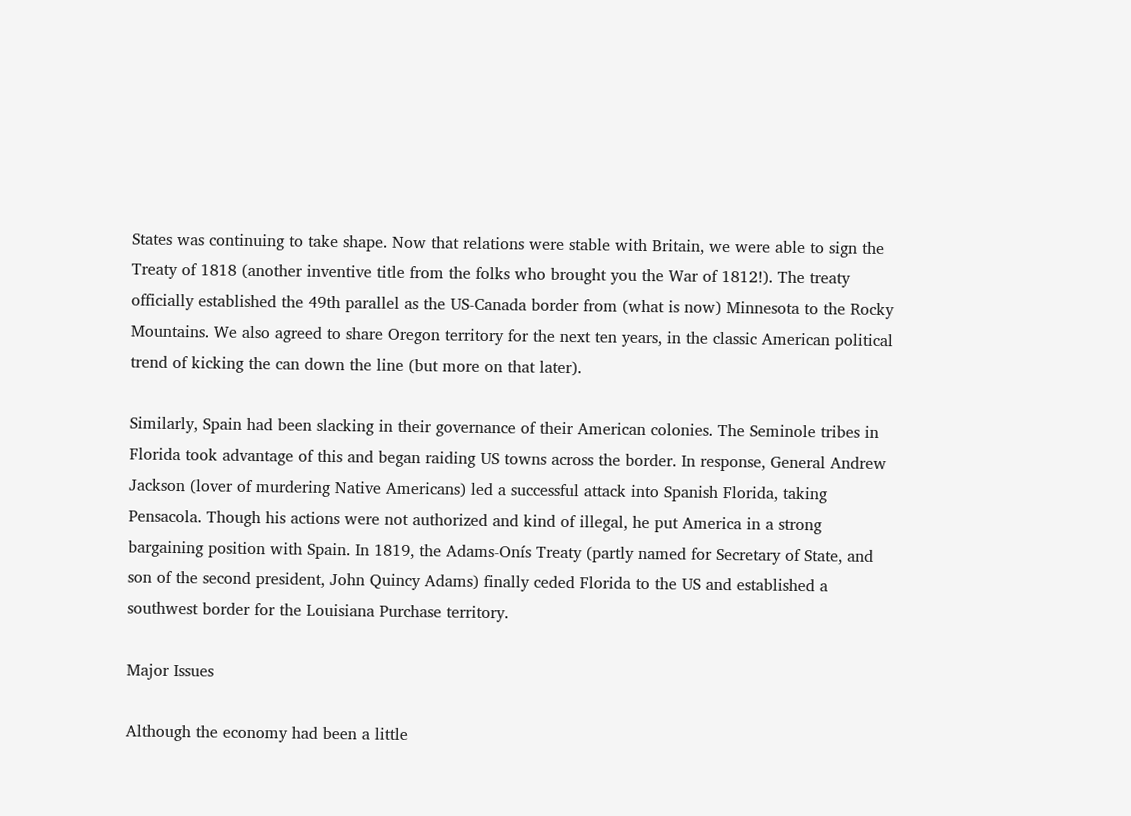States was continuing to take shape. Now that relations were stable with Britain, we were able to sign the Treaty of 1818 (another inventive title from the folks who brought you the War of 1812!). The treaty officially established the 49th parallel as the US-Canada border from (what is now) Minnesota to the Rocky Mountains. We also agreed to share Oregon territory for the next ten years, in the classic American political trend of kicking the can down the line (but more on that later).

Similarly, Spain had been slacking in their governance of their American colonies. The Seminole tribes in Florida took advantage of this and began raiding US towns across the border. In response, General Andrew Jackson (lover of murdering Native Americans) led a successful attack into Spanish Florida, taking Pensacola. Though his actions were not authorized and kind of illegal, he put America in a strong bargaining position with Spain. In 1819, the Adams-Onís Treaty (partly named for Secretary of State, and son of the second president, John Quincy Adams) finally ceded Florida to the US and established a southwest border for the Louisiana Purchase territory.

Major Issues

Although the economy had been a little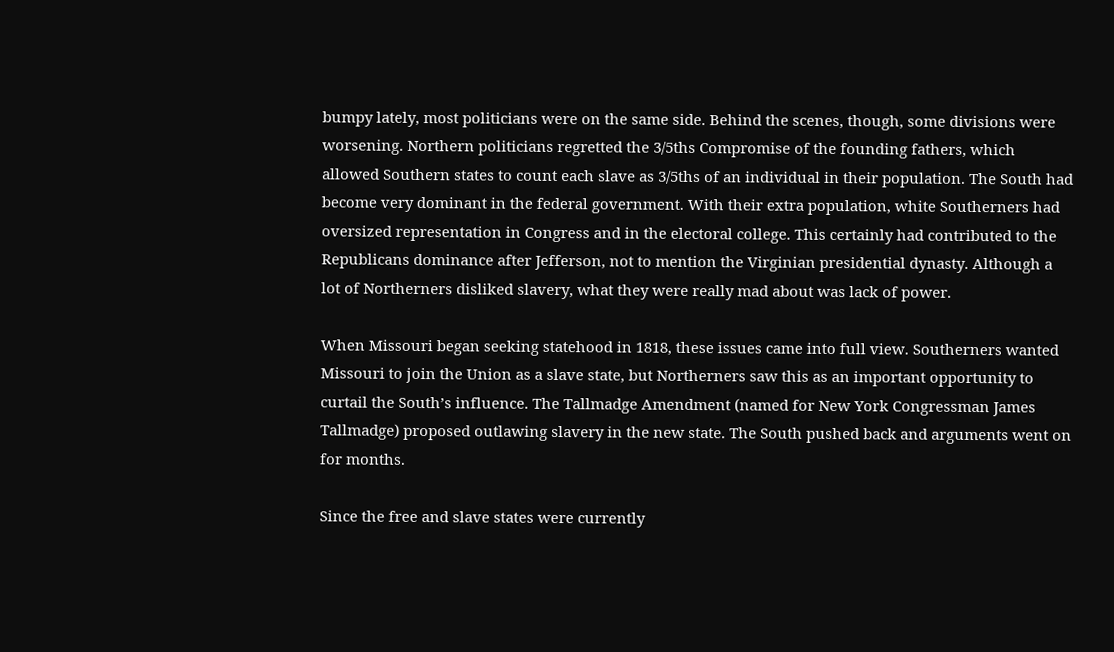bumpy lately, most politicians were on the same side. Behind the scenes, though, some divisions were worsening. Northern politicians regretted the 3/5ths Compromise of the founding fathers, which allowed Southern states to count each slave as 3/5ths of an individual in their population. The South had become very dominant in the federal government. With their extra population, white Southerners had oversized representation in Congress and in the electoral college. This certainly had contributed to the Republicans dominance after Jefferson, not to mention the Virginian presidential dynasty. Although a lot of Northerners disliked slavery, what they were really mad about was lack of power.

When Missouri began seeking statehood in 1818, these issues came into full view. Southerners wanted Missouri to join the Union as a slave state, but Northerners saw this as an important opportunity to curtail the South’s influence. The Tallmadge Amendment (named for New York Congressman James Tallmadge) proposed outlawing slavery in the new state. The South pushed back and arguments went on for months.

Since the free and slave states were currently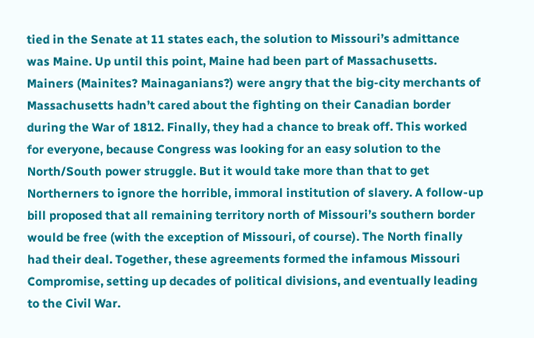tied in the Senate at 11 states each, the solution to Missouri’s admittance was Maine. Up until this point, Maine had been part of Massachusetts. Mainers (Mainites? Mainaganians?) were angry that the big-city merchants of Massachusetts hadn’t cared about the fighting on their Canadian border during the War of 1812. Finally, they had a chance to break off. This worked for everyone, because Congress was looking for an easy solution to the North/South power struggle. But it would take more than that to get Northerners to ignore the horrible, immoral institution of slavery. A follow-up bill proposed that all remaining territory north of Missouri’s southern border would be free (with the exception of Missouri, of course). The North finally had their deal. Together, these agreements formed the infamous Missouri Compromise, setting up decades of political divisions, and eventually leading to the Civil War.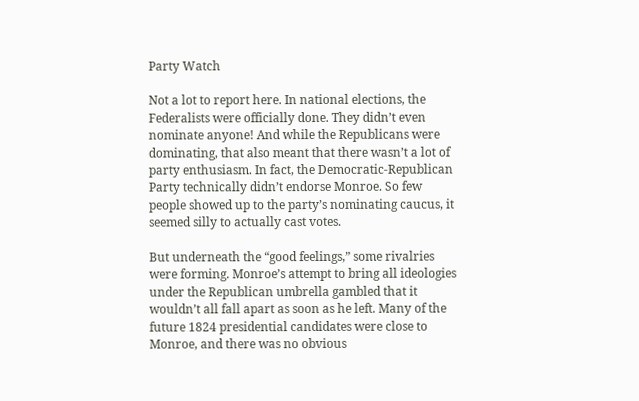Party Watch

Not a lot to report here. In national elections, the Federalists were officially done. They didn’t even nominate anyone! And while the Republicans were dominating, that also meant that there wasn’t a lot of party enthusiasm. In fact, the Democratic-Republican Party technically didn’t endorse Monroe. So few people showed up to the party’s nominating caucus, it seemed silly to actually cast votes.

But underneath the “good feelings,” some rivalries were forming. Monroe’s attempt to bring all ideologies under the Republican umbrella gambled that it wouldn’t all fall apart as soon as he left. Many of the future 1824 presidential candidates were close to Monroe, and there was no obvious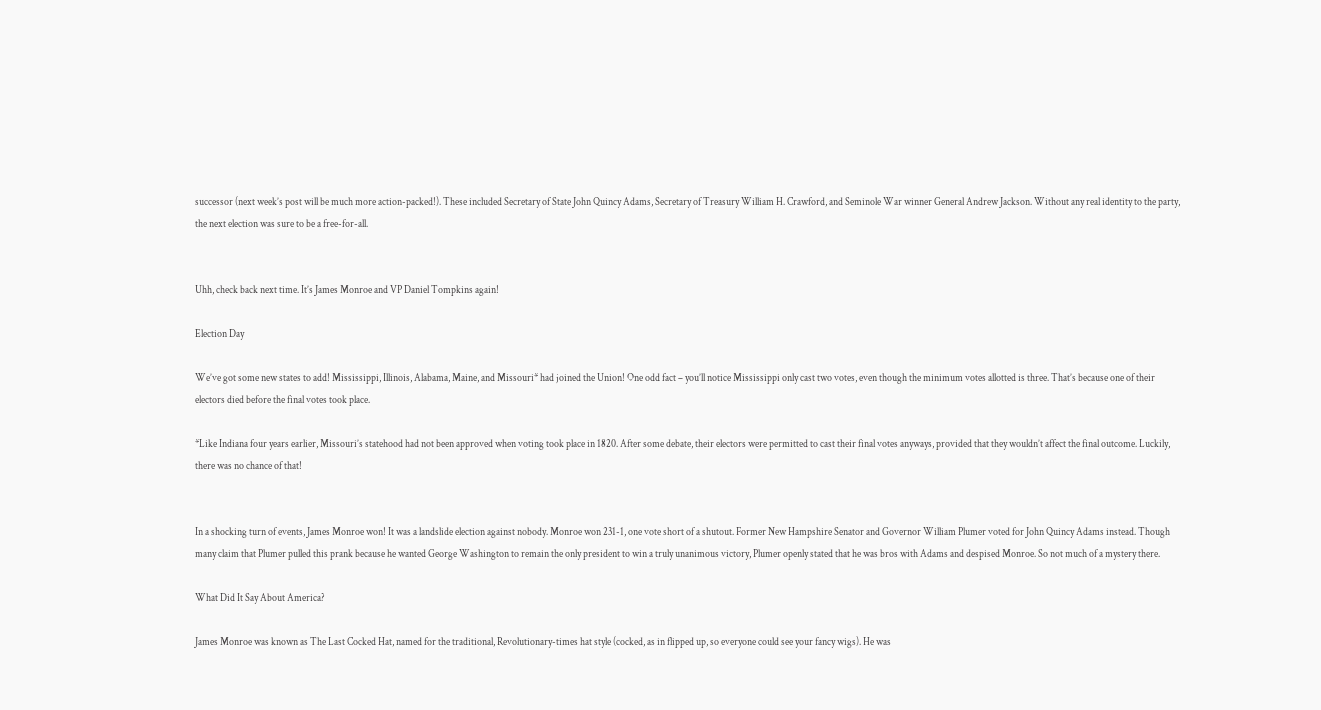successor (next week’s post will be much more action-packed!). These included Secretary of State John Quincy Adams, Secretary of Treasury William H. Crawford, and Seminole War winner General Andrew Jackson. Without any real identity to the party, the next election was sure to be a free-for-all.


Uhh, check back next time. It’s James Monroe and VP Daniel Tompkins again!

Election Day

We’ve got some new states to add! Mississippi, Illinois, Alabama, Maine, and Missouri* had joined the Union! One odd fact – you’ll notice Mississippi only cast two votes, even though the minimum votes allotted is three. That’s because one of their electors died before the final votes took place.

*Like Indiana four years earlier, Missouri’s statehood had not been approved when voting took place in 1820. After some debate, their electors were permitted to cast their final votes anyways, provided that they wouldn’t affect the final outcome. Luckily, there was no chance of that!


In a shocking turn of events, James Monroe won! It was a landslide election against nobody. Monroe won 231-1, one vote short of a shutout. Former New Hampshire Senator and Governor William Plumer voted for John Quincy Adams instead. Though many claim that Plumer pulled this prank because he wanted George Washington to remain the only president to win a truly unanimous victory, Plumer openly stated that he was bros with Adams and despised Monroe. So not much of a mystery there.

What Did It Say About America?

James Monroe was known as The Last Cocked Hat, named for the traditional, Revolutionary-times hat style (cocked, as in flipped up, so everyone could see your fancy wigs). He was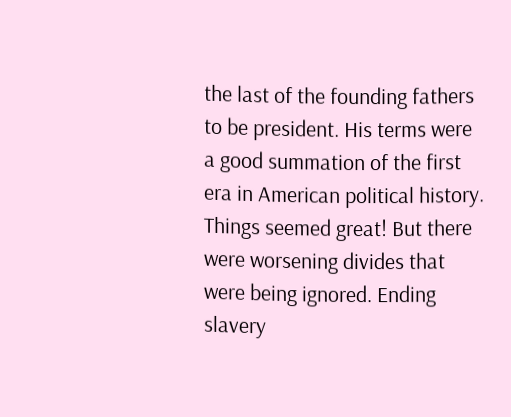the last of the founding fathers to be president. His terms were a good summation of the first era in American political history. Things seemed great! But there were worsening divides that were being ignored. Ending slavery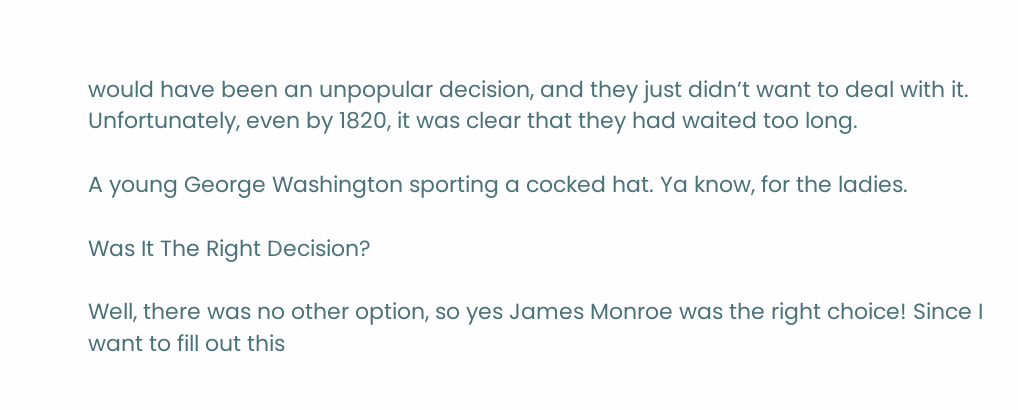would have been an unpopular decision, and they just didn’t want to deal with it. Unfortunately, even by 1820, it was clear that they had waited too long.

A young George Washington sporting a cocked hat. Ya know, for the ladies.

Was It The Right Decision?

Well, there was no other option, so yes James Monroe was the right choice! Since I want to fill out this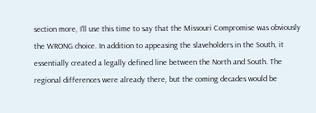section more, I’ll use this time to say that the Missouri Compromise was obviously the WRONG choice. In addition to appeasing the slaveholders in the South, it essentially created a legally defined line between the North and South. The regional differences were already there, but the coming decades would be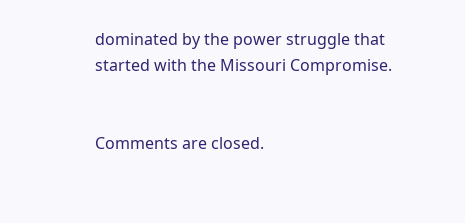dominated by the power struggle that started with the Missouri Compromise.


Comments are closed.